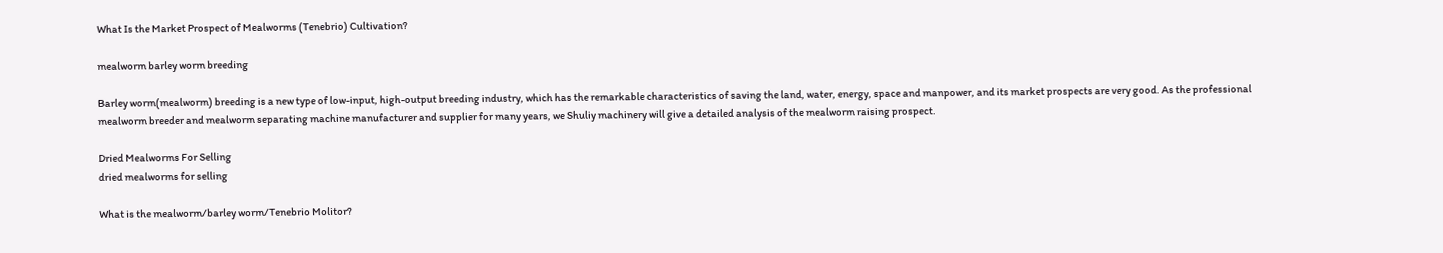What Is the Market Prospect of Mealworms (Tenebrio) Cultivation?

mealworm barley worm breeding

Barley worm(mealworm) breeding is a new type of low-input, high-output breeding industry, which has the remarkable characteristics of saving the land, water, energy, space and manpower, and its market prospects are very good. As the professional mealworm breeder and mealworm separating machine manufacturer and supplier for many years, we Shuliy machinery will give a detailed analysis of the mealworm raising prospect.

Dried Mealworms For Selling
dried mealworms for selling

What is the mealworm/barley worm/Tenebrio Molitor?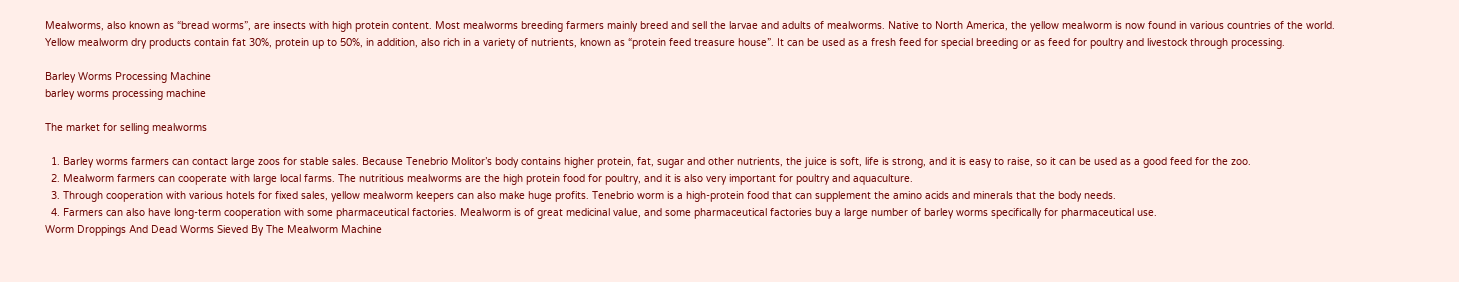Mealworms, also known as “bread worms”, are insects with high protein content. Most mealworms breeding farmers mainly breed and sell the larvae and adults of mealworms. Native to North America, the yellow mealworm is now found in various countries of the world. Yellow mealworm dry products contain fat 30%, protein up to 50%, in addition, also rich in a variety of nutrients, known as “protein feed treasure house”. It can be used as a fresh feed for special breeding or as feed for poultry and livestock through processing.

Barley Worms Processing Machine
barley worms processing machine

The market for selling mealworms

  1. Barley worms farmers can contact large zoos for stable sales. Because Tenebrio Molitor’s body contains higher protein, fat, sugar and other nutrients, the juice is soft, life is strong, and it is easy to raise, so it can be used as a good feed for the zoo.
  2. Mealworm farmers can cooperate with large local farms. The nutritious mealworms are the high protein food for poultry, and it is also very important for poultry and aquaculture.
  3. Through cooperation with various hotels for fixed sales, yellow mealworm keepers can also make huge profits. Tenebrio worm is a high-protein food that can supplement the amino acids and minerals that the body needs.
  4. Farmers can also have long-term cooperation with some pharmaceutical factories. Mealworm is of great medicinal value, and some pharmaceutical factories buy a large number of barley worms specifically for pharmaceutical use.
Worm Droppings And Dead Worms Sieved By The Mealworm Machine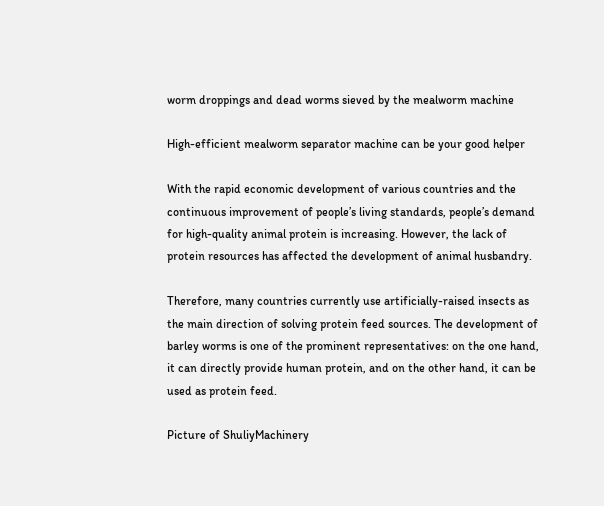worm droppings and dead worms sieved by the mealworm machine

High-efficient mealworm separator machine can be your good helper

With the rapid economic development of various countries and the continuous improvement of people’s living standards, people’s demand for high-quality animal protein is increasing. However, the lack of protein resources has affected the development of animal husbandry.

Therefore, many countries currently use artificially-raised insects as the main direction of solving protein feed sources. The development of barley worms is one of the prominent representatives: on the one hand, it can directly provide human protein, and on the other hand, it can be used as protein feed.

Picture of ShuliyMachinery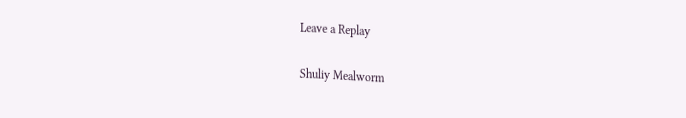Leave a Replay

Shuliy Mealworm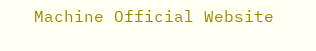Machine Official Website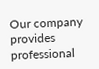Our company provides professional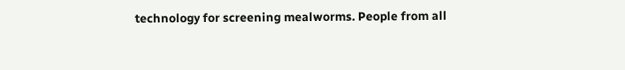technology for screening mealworms. People from all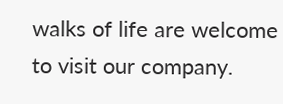walks of life are welcome to visit our company.